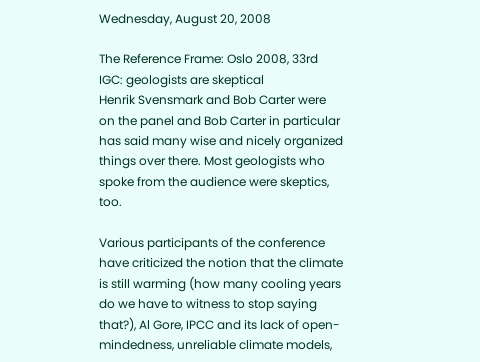Wednesday, August 20, 2008

The Reference Frame: Oslo 2008, 33rd IGC: geologists are skeptical
Henrik Svensmark and Bob Carter were on the panel and Bob Carter in particular has said many wise and nicely organized things over there. Most geologists who spoke from the audience were skeptics, too.

Various participants of the conference have criticized the notion that the climate is still warming (how many cooling years do we have to witness to stop saying that?), Al Gore, IPCC and its lack of open-mindedness, unreliable climate models,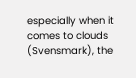especially when it comes to clouds (Svensmark), the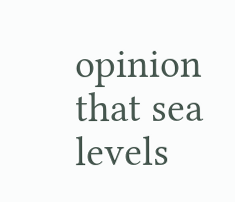opinion that sea levels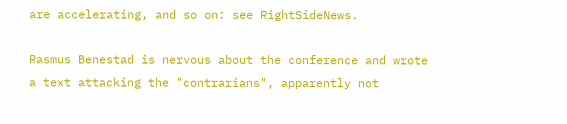are accelerating, and so on: see RightSideNews.

Rasmus Benestad is nervous about the conference and wrote a text attacking the "contrarians", apparently not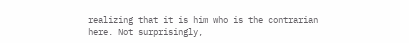realizing that it is him who is the contrarian here. Not surprisingly,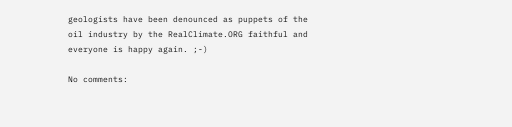geologists have been denounced as puppets of the oil industry by the RealClimate.ORG faithful and everyone is happy again. ;-)

No comments: